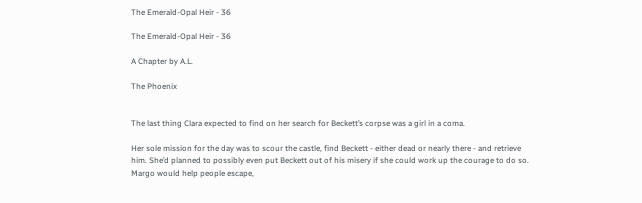The Emerald-Opal Heir - 36

The Emerald-Opal Heir - 36

A Chapter by A.L.

The Phoenix


The last thing Clara expected to find on her search for Beckett’s corpse was a girl in a coma.

Her sole mission for the day was to scour the castle, find Beckett - either dead or nearly there - and retrieve him. She’d planned to possibly even put Beckett out of his misery if she could work up the courage to do so. Margo would help people escape,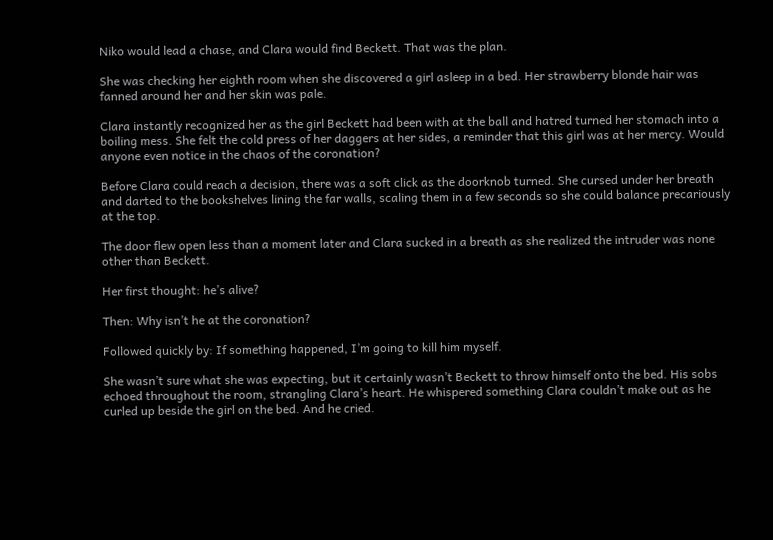Niko would lead a chase, and Clara would find Beckett. That was the plan.

She was checking her eighth room when she discovered a girl asleep in a bed. Her strawberry blonde hair was fanned around her and her skin was pale.

Clara instantly recognized her as the girl Beckett had been with at the ball and hatred turned her stomach into a boiling mess. She felt the cold press of her daggers at her sides, a reminder that this girl was at her mercy. Would anyone even notice in the chaos of the coronation?

Before Clara could reach a decision, there was a soft click as the doorknob turned. She cursed under her breath and darted to the bookshelves lining the far walls, scaling them in a few seconds so she could balance precariously at the top.

The door flew open less than a moment later and Clara sucked in a breath as she realized the intruder was none other than Beckett.

Her first thought: he’s alive?

Then: Why isn’t he at the coronation?

Followed quickly by: If something happened, I’m going to kill him myself.

She wasn’t sure what she was expecting, but it certainly wasn’t Beckett to throw himself onto the bed. His sobs echoed throughout the room, strangling Clara’s heart. He whispered something Clara couldn’t make out as he curled up beside the girl on the bed. And he cried.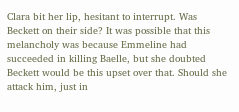Clara bit her lip, hesitant to interrupt. Was Beckett on their side? It was possible that this melancholy was because Emmeline had succeeded in killing Baelle, but she doubted Beckett would be this upset over that. Should she attack him, just in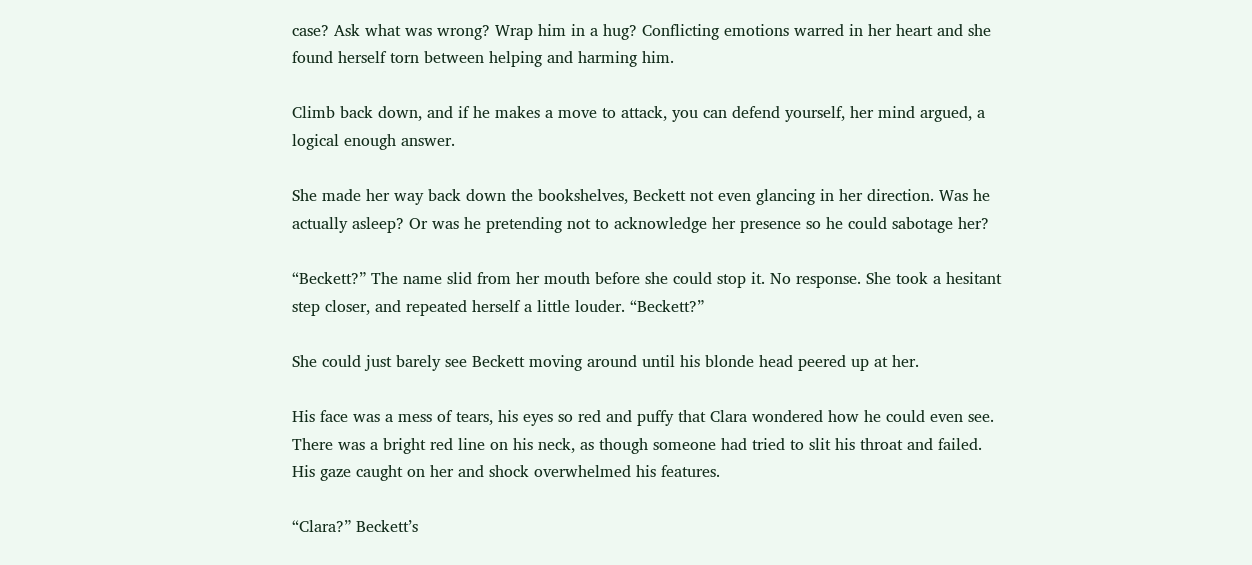case? Ask what was wrong? Wrap him in a hug? Conflicting emotions warred in her heart and she found herself torn between helping and harming him.

Climb back down, and if he makes a move to attack, you can defend yourself, her mind argued, a logical enough answer.

She made her way back down the bookshelves, Beckett not even glancing in her direction. Was he actually asleep? Or was he pretending not to acknowledge her presence so he could sabotage her?

“Beckett?” The name slid from her mouth before she could stop it. No response. She took a hesitant step closer, and repeated herself a little louder. “Beckett?”

She could just barely see Beckett moving around until his blonde head peered up at her.

His face was a mess of tears, his eyes so red and puffy that Clara wondered how he could even see. There was a bright red line on his neck, as though someone had tried to slit his throat and failed. His gaze caught on her and shock overwhelmed his features.

“Clara?” Beckett’s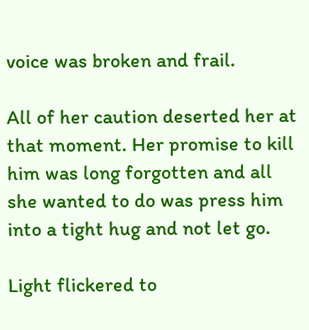voice was broken and frail.

All of her caution deserted her at that moment. Her promise to kill him was long forgotten and all she wanted to do was press him into a tight hug and not let go.

Light flickered to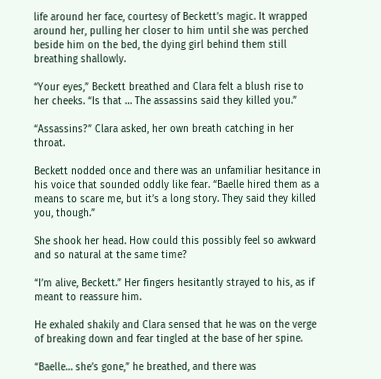life around her face, courtesy of Beckett’s magic. It wrapped around her, pulling her closer to him until she was perched beside him on the bed, the dying girl behind them still breathing shallowly.

“Your eyes,” Beckett breathed and Clara felt a blush rise to her cheeks. “Is that … The assassins said they killed you.”

“Assassins?” Clara asked, her own breath catching in her throat.

Beckett nodded once and there was an unfamiliar hesitance in his voice that sounded oddly like fear. “Baelle hired them as a means to scare me, but it’s a long story. They said they killed you, though.”

She shook her head. How could this possibly feel so awkward and so natural at the same time?

“I’m alive, Beckett.” Her fingers hesitantly strayed to his, as if meant to reassure him.

He exhaled shakily and Clara sensed that he was on the verge of breaking down and fear tingled at the base of her spine.

“Baelle… she’s gone,” he breathed, and there was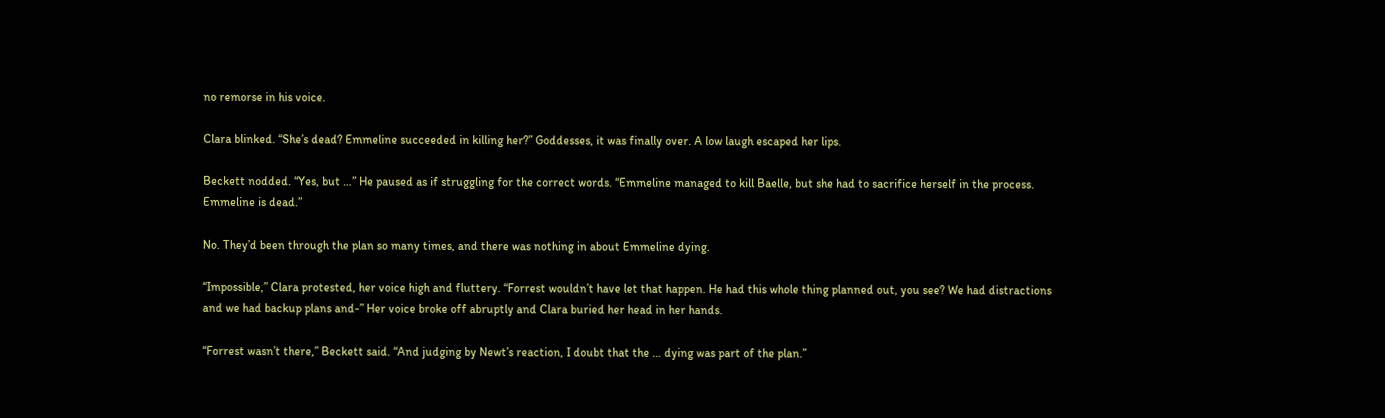no remorse in his voice.

Clara blinked. “She’s dead? Emmeline succeeded in killing her?” Goddesses, it was finally over. A low laugh escaped her lips.

Beckett nodded. “Yes, but …” He paused as if struggling for the correct words. “Emmeline managed to kill Baelle, but she had to sacrifice herself in the process. Emmeline is dead.”

No. They’d been through the plan so many times, and there was nothing in about Emmeline dying.

“Impossible,” Clara protested, her voice high and fluttery. “Forrest wouldn’t have let that happen. He had this whole thing planned out, you see? We had distractions and we had backup plans and-” Her voice broke off abruptly and Clara buried her head in her hands.

“Forrest wasn’t there,” Beckett said. “And judging by Newt’s reaction, I doubt that the … dying was part of the plan.”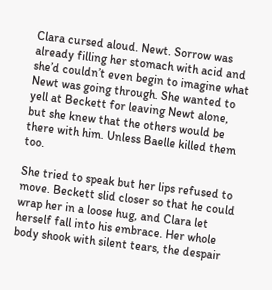Clara cursed aloud. Newt. Sorrow was already filling her stomach with acid and she’d couldn’t even begin to imagine what Newt was going through. She wanted to yell at Beckett for leaving Newt alone, but she knew that the others would be there with him. Unless Baelle killed them too.

She tried to speak but her lips refused to move. Beckett slid closer so that he could wrap her in a loose hug, and Clara let herself fall into his embrace. Her whole body shook with silent tears, the despair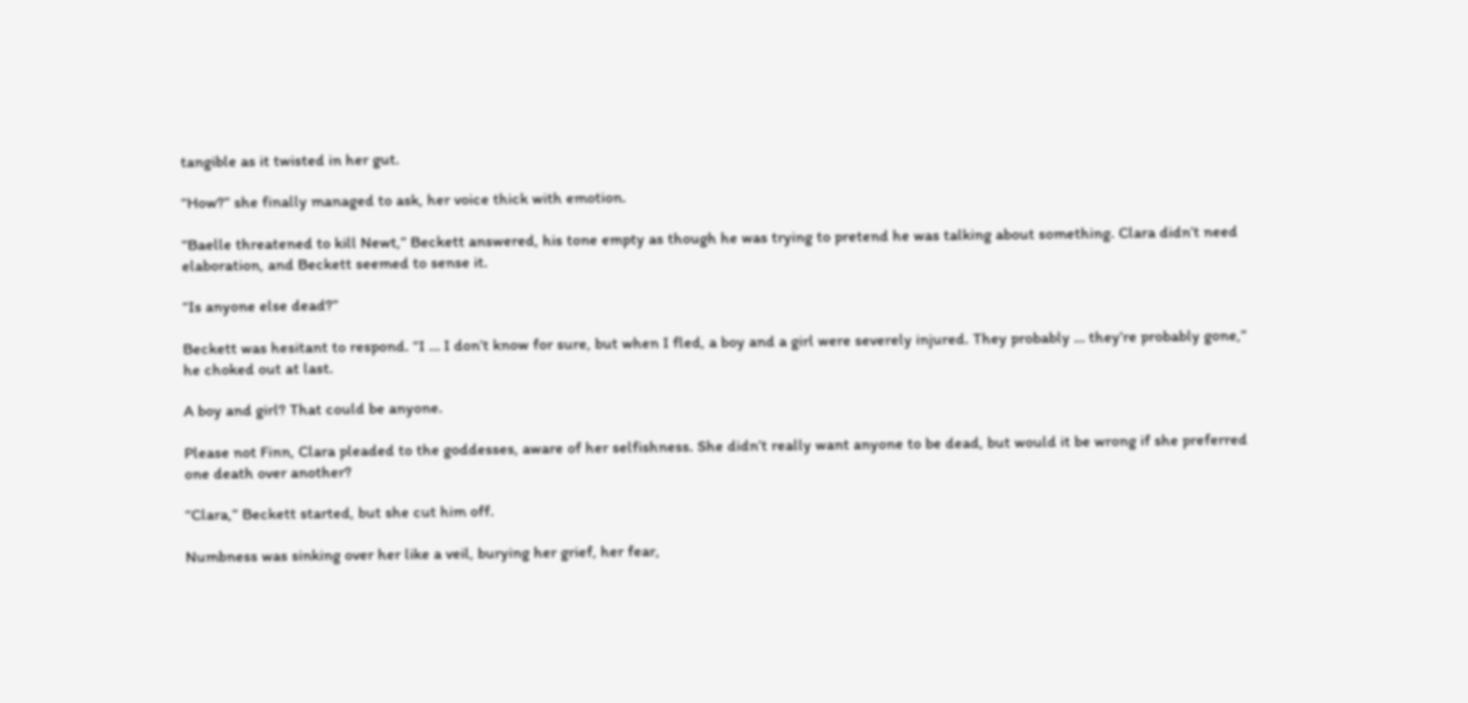tangible as it twisted in her gut.

“How?” she finally managed to ask, her voice thick with emotion.

“Baelle threatened to kill Newt,” Beckett answered, his tone empty as though he was trying to pretend he was talking about something. Clara didn’t need elaboration, and Beckett seemed to sense it.

“Is anyone else dead?”

Beckett was hesitant to respond. “I … I don’t know for sure, but when I fled, a boy and a girl were severely injured. They probably … they’re probably gone,” he choked out at last.

A boy and girl? That could be anyone.

Please not Finn, Clara pleaded to the goddesses, aware of her selfishness. She didn’t really want anyone to be dead, but would it be wrong if she preferred one death over another?

“Clara,” Beckett started, but she cut him off.

Numbness was sinking over her like a veil, burying her grief, her fear,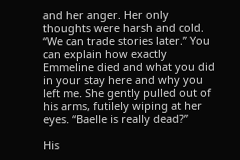and her anger. Her only thoughts were harsh and cold. “We can trade stories later.” You can explain how exactly Emmeline died and what you did in your stay here and why you left me. She gently pulled out of his arms, futilely wiping at her eyes. “Baelle is really dead?”

His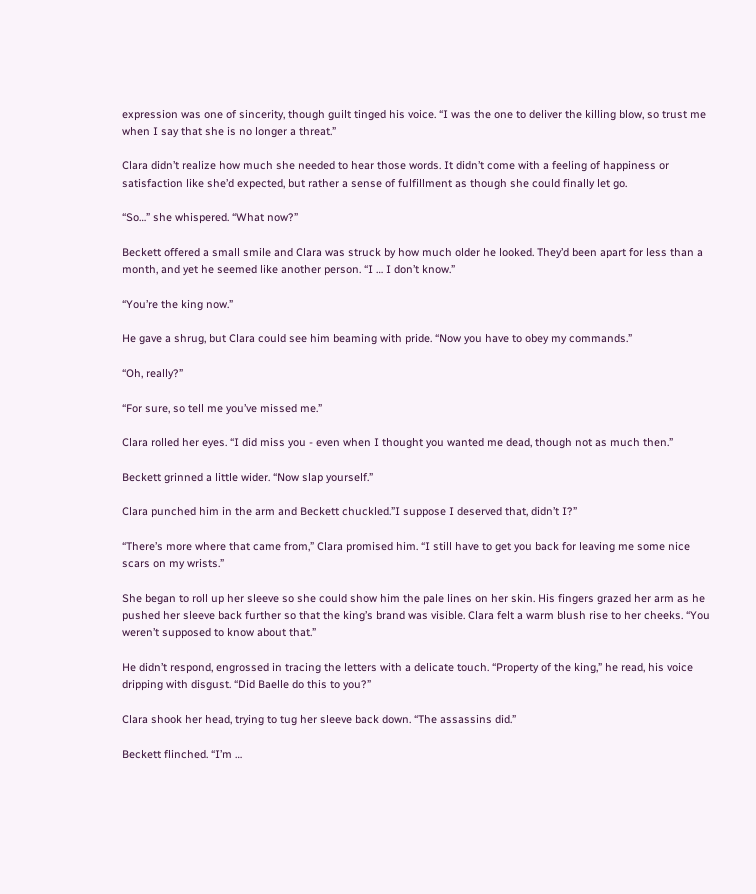expression was one of sincerity, though guilt tinged his voice. “I was the one to deliver the killing blow, so trust me when I say that she is no longer a threat.”

Clara didn’t realize how much she needed to hear those words. It didn’t come with a feeling of happiness or satisfaction like she’d expected, but rather a sense of fulfillment as though she could finally let go.

“So…” she whispered. “What now?”

Beckett offered a small smile and Clara was struck by how much older he looked. They’d been apart for less than a month, and yet he seemed like another person. “I … I don’t know.”

“You’re the king now.”

He gave a shrug, but Clara could see him beaming with pride. “Now you have to obey my commands.”

“Oh, really?”

“For sure, so tell me you’ve missed me.”

Clara rolled her eyes. “I did miss you - even when I thought you wanted me dead, though not as much then.”

Beckett grinned a little wider. “Now slap yourself.”

Clara punched him in the arm and Beckett chuckled.”I suppose I deserved that, didn’t I?”

“There’s more where that came from,” Clara promised him. “I still have to get you back for leaving me some nice scars on my wrists.”

She began to roll up her sleeve so she could show him the pale lines on her skin. His fingers grazed her arm as he pushed her sleeve back further so that the king’s brand was visible. Clara felt a warm blush rise to her cheeks. “You weren’t supposed to know about that.”

He didn’t respond, engrossed in tracing the letters with a delicate touch. “Property of the king,” he read, his voice dripping with disgust. “Did Baelle do this to you?”

Clara shook her head, trying to tug her sleeve back down. “The assassins did.”

Beckett flinched. “I’m …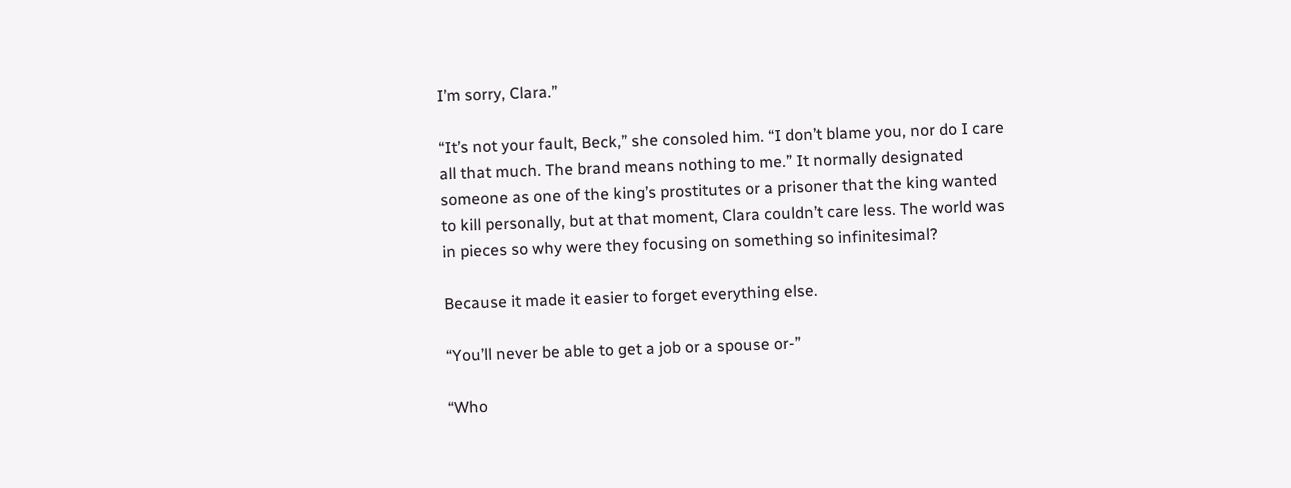I’m sorry, Clara.”

“It’s not your fault, Beck,” she consoled him. “I don’t blame you, nor do I care all that much. The brand means nothing to me.” It normally designated someone as one of the king’s prostitutes or a prisoner that the king wanted to kill personally, but at that moment, Clara couldn’t care less. The world was in pieces so why were they focusing on something so infinitesimal?

Because it made it easier to forget everything else.

“You’ll never be able to get a job or a spouse or-”

“Who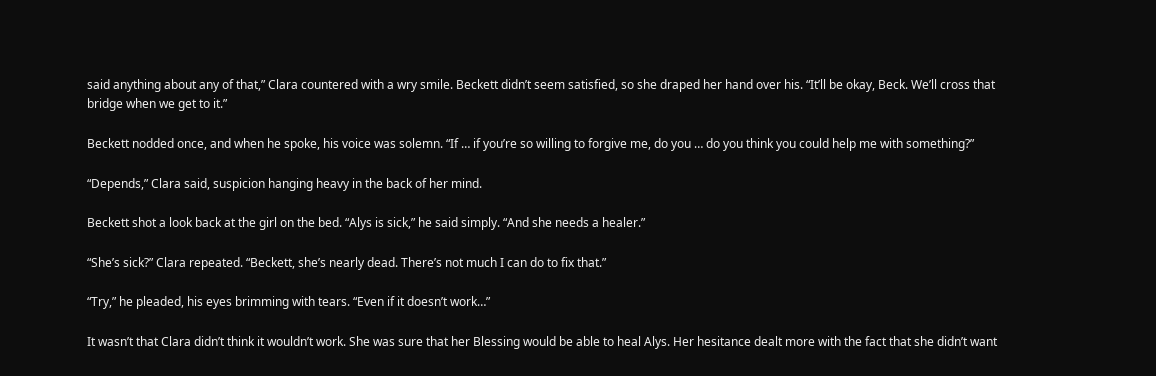said anything about any of that,” Clara countered with a wry smile. Beckett didn’t seem satisfied, so she draped her hand over his. “It’ll be okay, Beck. We’ll cross that bridge when we get to it.”

Beckett nodded once, and when he spoke, his voice was solemn. “If … if you’re so willing to forgive me, do you … do you think you could help me with something?”

“Depends,” Clara said, suspicion hanging heavy in the back of her mind.

Beckett shot a look back at the girl on the bed. “Alys is sick,” he said simply. “And she needs a healer.”

“She’s sick?” Clara repeated. “Beckett, she’s nearly dead. There’s not much I can do to fix that.”

“Try,” he pleaded, his eyes brimming with tears. “Even if it doesn’t work…”

It wasn’t that Clara didn’t think it wouldn’t work. She was sure that her Blessing would be able to heal Alys. Her hesitance dealt more with the fact that she didn’t want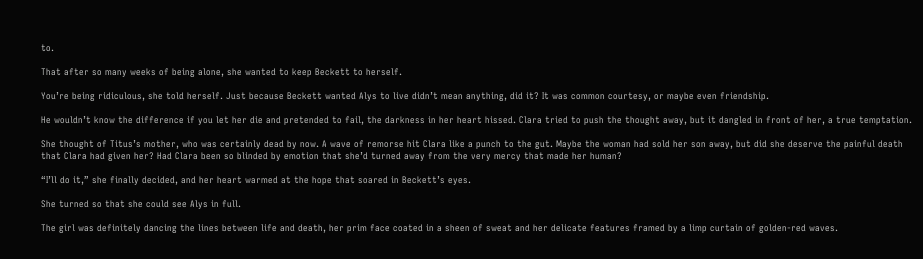to.

That after so many weeks of being alone, she wanted to keep Beckett to herself.

You’re being ridiculous, she told herself. Just because Beckett wanted Alys to live didn’t mean anything, did it? It was common courtesy, or maybe even friendship.

He wouldn’t know the difference if you let her die and pretended to fail, the darkness in her heart hissed. Clara tried to push the thought away, but it dangled in front of her, a true temptation.

She thought of Titus’s mother, who was certainly dead by now. A wave of remorse hit Clara like a punch to the gut. Maybe the woman had sold her son away, but did she deserve the painful death that Clara had given her? Had Clara been so blinded by emotion that she’d turned away from the very mercy that made her human?

“I’ll do it,” she finally decided, and her heart warmed at the hope that soared in Beckett’s eyes.

She turned so that she could see Alys in full.

The girl was definitely dancing the lines between life and death, her prim face coated in a sheen of sweat and her delicate features framed by a limp curtain of golden-red waves.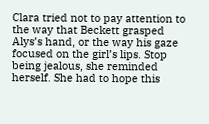Clara tried not to pay attention to the way that Beckett grasped Alys’s hand, or the way his gaze focused on the girl’s lips. Stop being jealous, she reminded herself. She had to hope this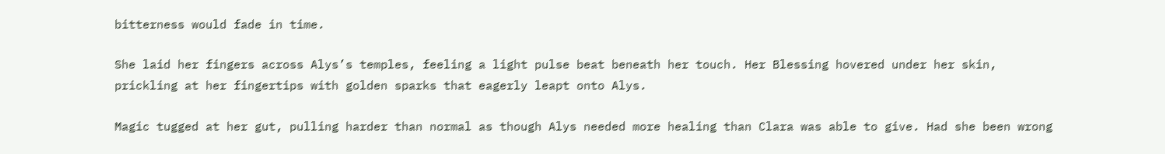bitterness would fade in time.

She laid her fingers across Alys’s temples, feeling a light pulse beat beneath her touch. Her Blessing hovered under her skin, prickling at her fingertips with golden sparks that eagerly leapt onto Alys.

Magic tugged at her gut, pulling harder than normal as though Alys needed more healing than Clara was able to give. Had she been wrong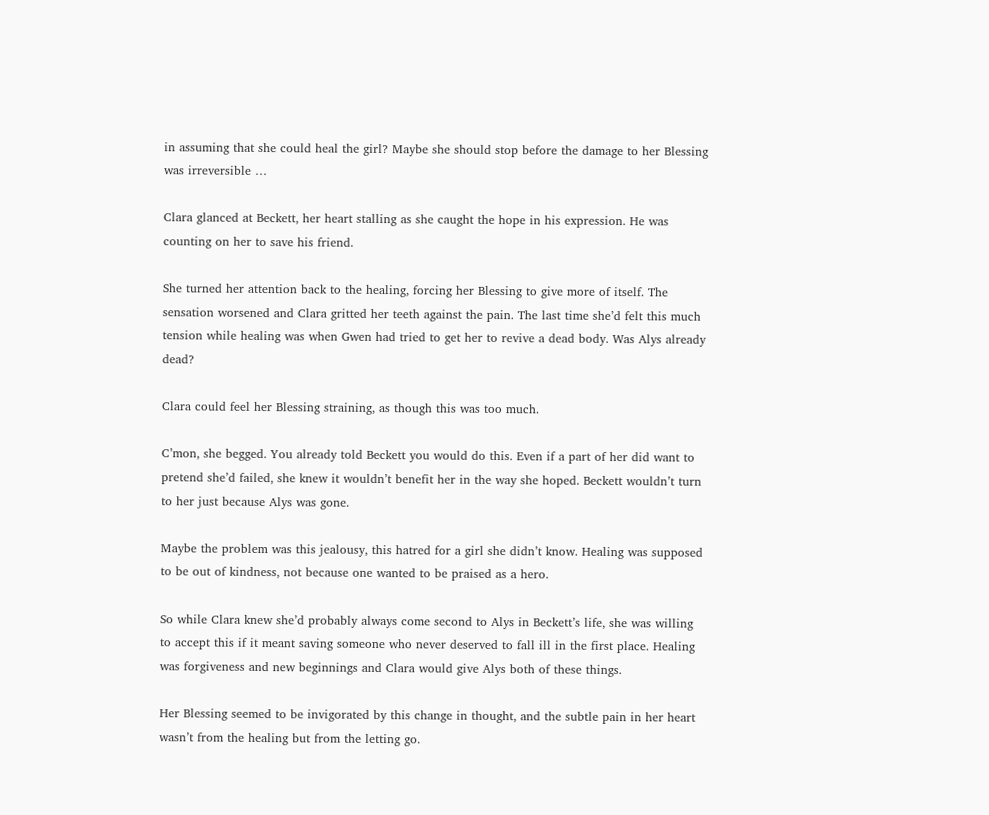in assuming that she could heal the girl? Maybe she should stop before the damage to her Blessing was irreversible …

Clara glanced at Beckett, her heart stalling as she caught the hope in his expression. He was counting on her to save his friend.

She turned her attention back to the healing, forcing her Blessing to give more of itself. The sensation worsened and Clara gritted her teeth against the pain. The last time she’d felt this much tension while healing was when Gwen had tried to get her to revive a dead body. Was Alys already dead?

Clara could feel her Blessing straining, as though this was too much.

C’mon, she begged. You already told Beckett you would do this. Even if a part of her did want to pretend she’d failed, she knew it wouldn’t benefit her in the way she hoped. Beckett wouldn’t turn to her just because Alys was gone.

Maybe the problem was this jealousy, this hatred for a girl she didn’t know. Healing was supposed to be out of kindness, not because one wanted to be praised as a hero.

So while Clara knew she’d probably always come second to Alys in Beckett’s life, she was willing to accept this if it meant saving someone who never deserved to fall ill in the first place. Healing was forgiveness and new beginnings and Clara would give Alys both of these things.

Her Blessing seemed to be invigorated by this change in thought, and the subtle pain in her heart wasn’t from the healing but from the letting go.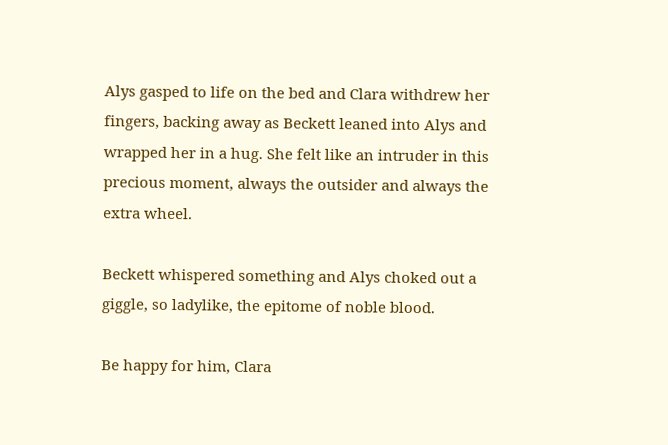Alys gasped to life on the bed and Clara withdrew her fingers, backing away as Beckett leaned into Alys and wrapped her in a hug. She felt like an intruder in this precious moment, always the outsider and always the extra wheel.

Beckett whispered something and Alys choked out a giggle, so ladylike, the epitome of noble blood.

Be happy for him, Clara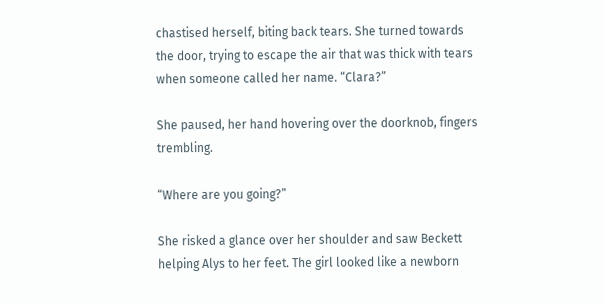chastised herself, biting back tears. She turned towards the door, trying to escape the air that was thick with tears when someone called her name. “Clara?”

She paused, her hand hovering over the doorknob, fingers trembling.

“Where are you going?”

She risked a glance over her shoulder and saw Beckett helping Alys to her feet. The girl looked like a newborn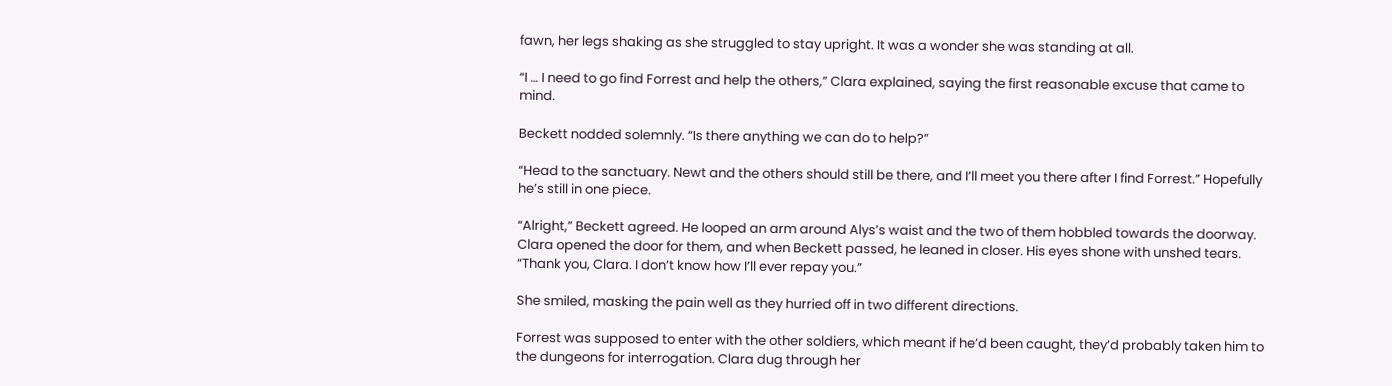fawn, her legs shaking as she struggled to stay upright. It was a wonder she was standing at all.

“I … I need to go find Forrest and help the others,” Clara explained, saying the first reasonable excuse that came to mind.

Beckett nodded solemnly. “Is there anything we can do to help?”

“Head to the sanctuary. Newt and the others should still be there, and I’ll meet you there after I find Forrest.” Hopefully he’s still in one piece.

“Alright,” Beckett agreed. He looped an arm around Alys’s waist and the two of them hobbled towards the doorway. Clara opened the door for them, and when Beckett passed, he leaned in closer. His eyes shone with unshed tears. “Thank you, Clara. I don’t know how I’ll ever repay you.”

She smiled, masking the pain well as they hurried off in two different directions.

Forrest was supposed to enter with the other soldiers, which meant if he’d been caught, they’d probably taken him to the dungeons for interrogation. Clara dug through her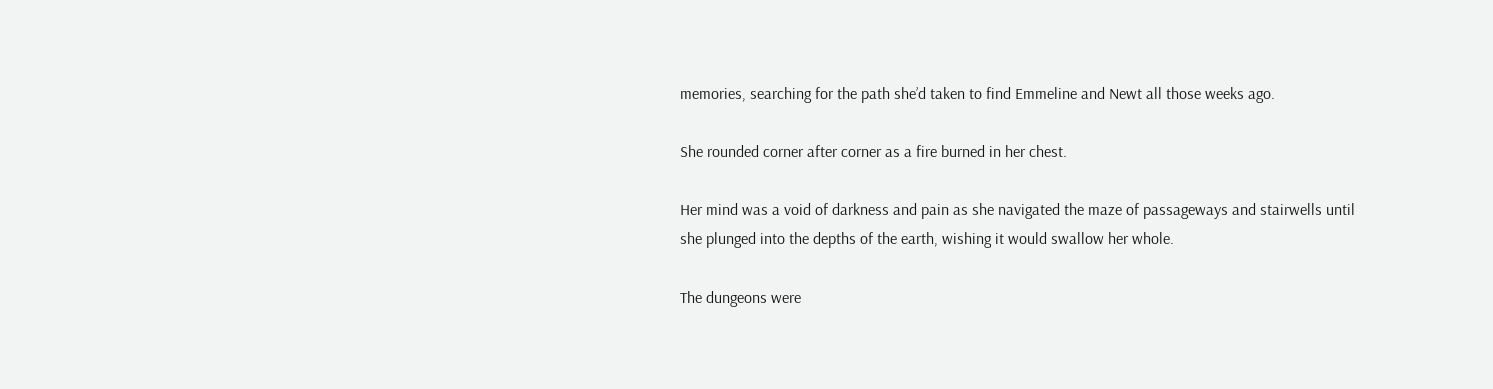memories, searching for the path she’d taken to find Emmeline and Newt all those weeks ago.

She rounded corner after corner as a fire burned in her chest.

Her mind was a void of darkness and pain as she navigated the maze of passageways and stairwells until she plunged into the depths of the earth, wishing it would swallow her whole.

The dungeons were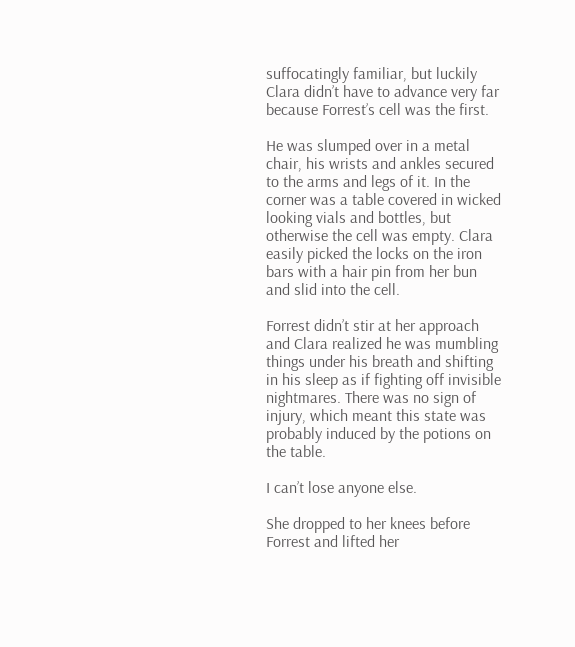suffocatingly familiar, but luckily Clara didn’t have to advance very far because Forrest’s cell was the first.

He was slumped over in a metal chair, his wrists and ankles secured to the arms and legs of it. In the corner was a table covered in wicked looking vials and bottles, but otherwise the cell was empty. Clara easily picked the locks on the iron bars with a hair pin from her bun and slid into the cell.

Forrest didn’t stir at her approach and Clara realized he was mumbling things under his breath and shifting in his sleep as if fighting off invisible nightmares. There was no sign of injury, which meant this state was probably induced by the potions on the table.

I can’t lose anyone else.

She dropped to her knees before Forrest and lifted her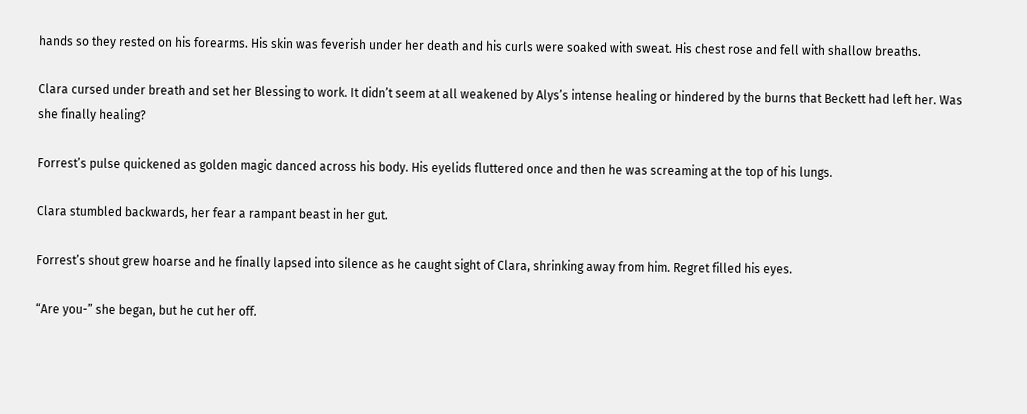hands so they rested on his forearms. His skin was feverish under her death and his curls were soaked with sweat. His chest rose and fell with shallow breaths.

Clara cursed under breath and set her Blessing to work. It didn’t seem at all weakened by Alys’s intense healing or hindered by the burns that Beckett had left her. Was she finally healing?

Forrest’s pulse quickened as golden magic danced across his body. His eyelids fluttered once and then he was screaming at the top of his lungs.

Clara stumbled backwards, her fear a rampant beast in her gut.

Forrest’s shout grew hoarse and he finally lapsed into silence as he caught sight of Clara, shrinking away from him. Regret filled his eyes.

“Are you-” she began, but he cut her off.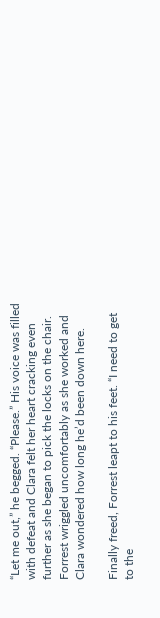“Let me out,” he begged. “Please.” His voice was filled with defeat and Clara felt her heart cracking even further as she began to pick the locks on the chair. Forrest wriggled uncomfortably as she worked and Clara wondered how long he’d been down here.

Finally freed, Forrest leapt to his feet. “I need to get to the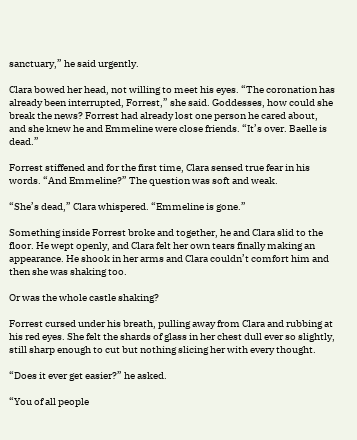sanctuary,” he said urgently.

Clara bowed her head, not willing to meet his eyes. “The coronation has already been interrupted, Forrest,” she said. Goddesses, how could she break the news? Forrest had already lost one person he cared about, and she knew he and Emmeline were close friends. “It’s over. Baelle is dead.”

Forrest stiffened and for the first time, Clara sensed true fear in his words. “And Emmeline?” The question was soft and weak.

“She’s dead,” Clara whispered. “Emmeline is gone.”

Something inside Forrest broke and together, he and Clara slid to the floor. He wept openly, and Clara felt her own tears finally making an appearance. He shook in her arms and Clara couldn’t comfort him and then she was shaking too.

Or was the whole castle shaking?

Forrest cursed under his breath, pulling away from Clara and rubbing at his red eyes. She felt the shards of glass in her chest dull ever so slightly, still sharp enough to cut but nothing slicing her with every thought.

“Does it ever get easier?” he asked.

“You of all people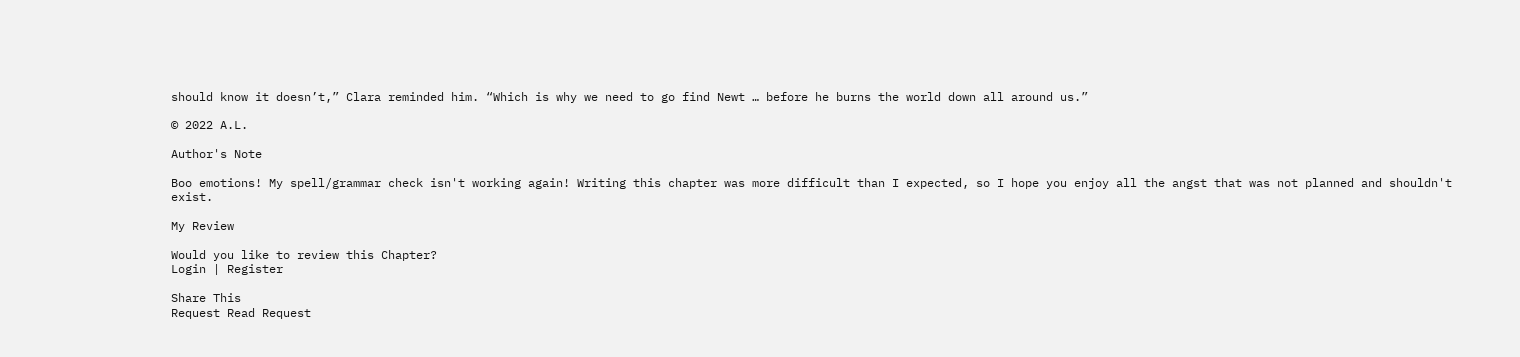should know it doesn’t,” Clara reminded him. “Which is why we need to go find Newt … before he burns the world down all around us.”

© 2022 A.L.

Author's Note

Boo emotions! My spell/grammar check isn't working again! Writing this chapter was more difficult than I expected, so I hope you enjoy all the angst that was not planned and shouldn't exist.

My Review

Would you like to review this Chapter?
Login | Register

Share This
Request Read Request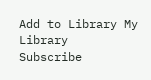Add to Library My Library
Subscribe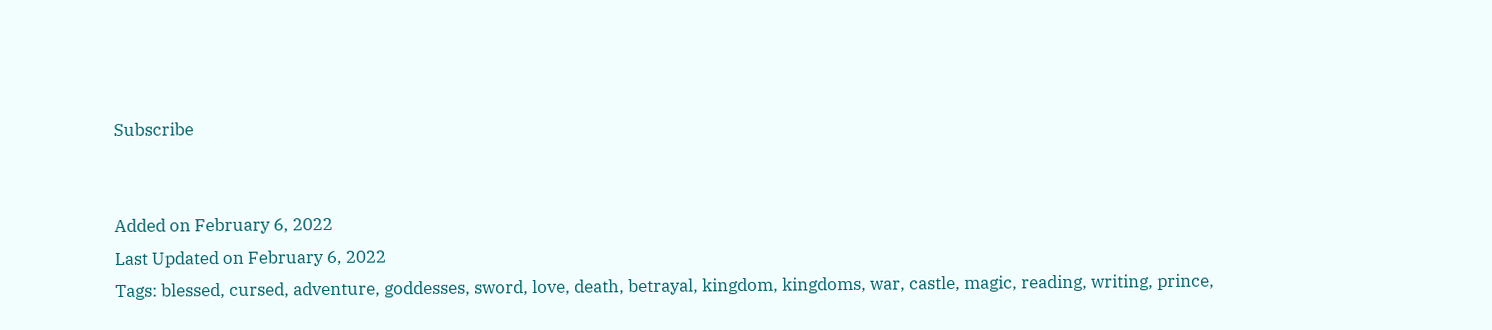Subscribe


Added on February 6, 2022
Last Updated on February 6, 2022
Tags: blessed, cursed, adventure, goddesses, sword, love, death, betrayal, kingdom, kingdoms, war, castle, magic, reading, writing, prince,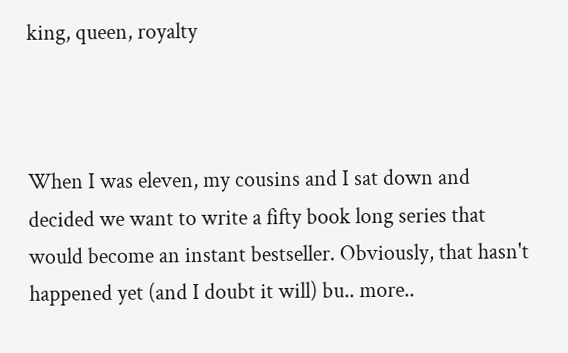king, queen, royalty



When I was eleven, my cousins and I sat down and decided we want to write a fifty book long series that would become an instant bestseller. Obviously, that hasn't happened yet (and I doubt it will) bu.. more..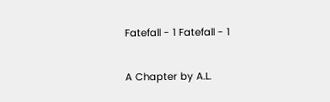Fatefall - 1 Fatefall - 1

A Chapter by A.L.